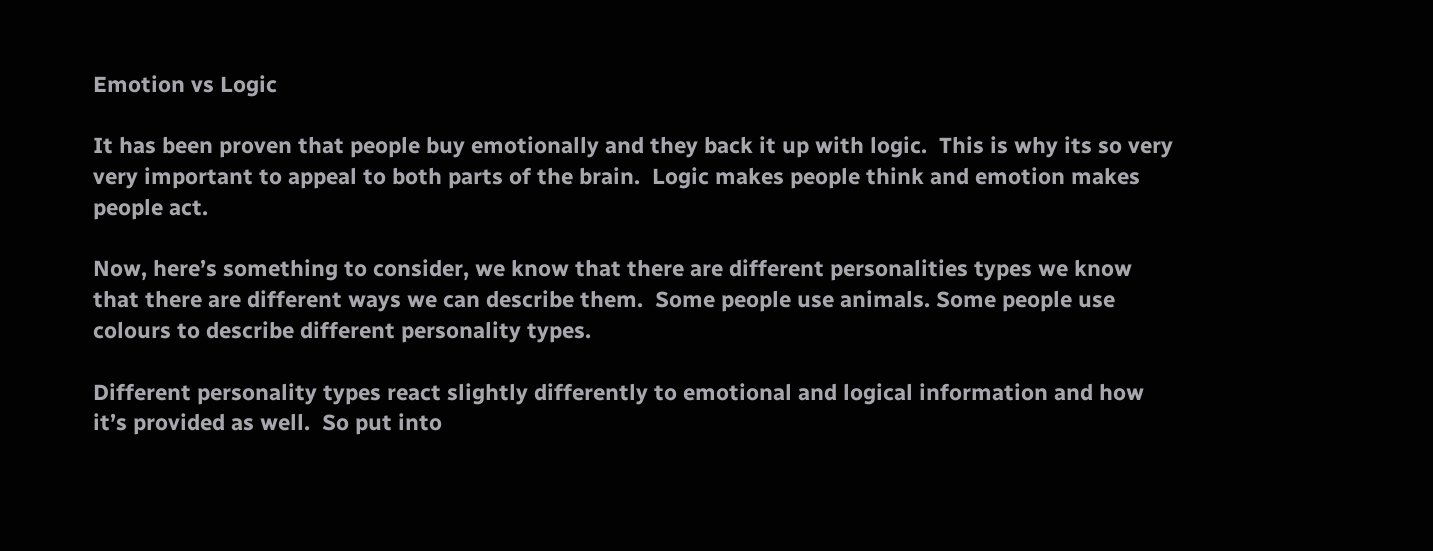Emotion vs Logic

It has been proven that people buy emotionally and they back it up with logic.  This is why its so very very important to appeal to both parts of the brain.  Logic makes people think and emotion makes people act.

Now, here’s something to consider, we know that there are different personalities types we know that there are different ways we can describe them.  Some people use animals. Some people use colours to describe different personality types.

Different personality types react slightly differently to emotional and logical information and how it’s provided as well.  So put into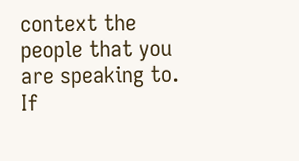context the people that you are speaking to. If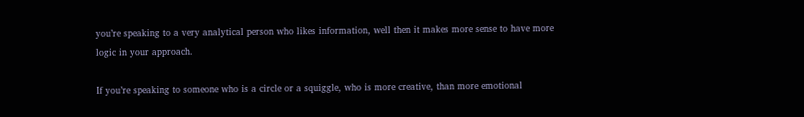you’re speaking to a very analytical person who likes information, well then it makes more sense to have more logic in your approach.

If you’re speaking to someone who is a circle or a squiggle, who is more creative, than more emotional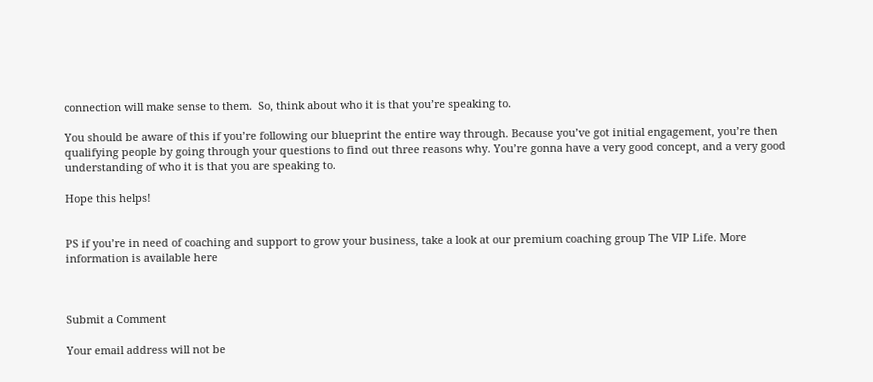connection will make sense to them.  So, think about who it is that you’re speaking to.

You should be aware of this if you’re following our blueprint the entire way through. Because you’ve got initial engagement, you’re then qualifying people by going through your questions to find out three reasons why. You’re gonna have a very good concept, and a very good understanding of who it is that you are speaking to.

Hope this helps!


PS if you’re in need of coaching and support to grow your business, take a look at our premium coaching group The VIP Life. More information is available here



Submit a Comment

Your email address will not be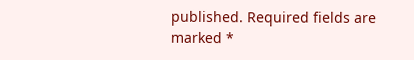published. Required fields are marked *